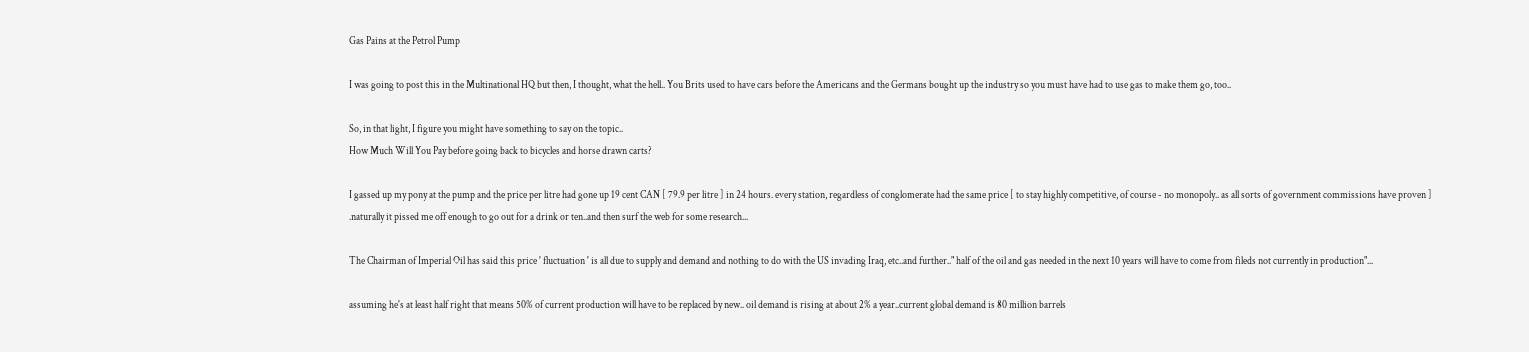Gas Pains at the Petrol Pump

I was going to post this in the Multinational HQ but then, I thought, what the hell.. You Brits used to have cars before the Americans and the Germans bought up the industry so you must have had to use gas to make them go, too..

So, in that light, I figure you might have something to say on the topic..
How Much Will You Pay before going back to bicycles and horse drawn carts?

I gassed up my pony at the pump and the price per litre had gone up 19 cent CAN [ 79.9 per litre ] in 24 hours. every station, regardless of conglomerate had the same price [ to stay highly competitive, of course - no monopoly.. as all sorts of government commissions have proven ] .naturally it pissed me off enough to go out for a drink or ten..and then surf the web for some research...

The Chairman of Imperial Oil has said this price ' fluctuation ' is all due to supply and demand and nothing to do with the US invading Iraq, etc..and further.." half of the oil and gas needed in the next 10 years will have to come from fileds not currently in production"...

assuming he's at least half right that means 50% of current production will have to be replaced by new.. oil demand is rising at about 2% a year..current global demand is 80 million barrels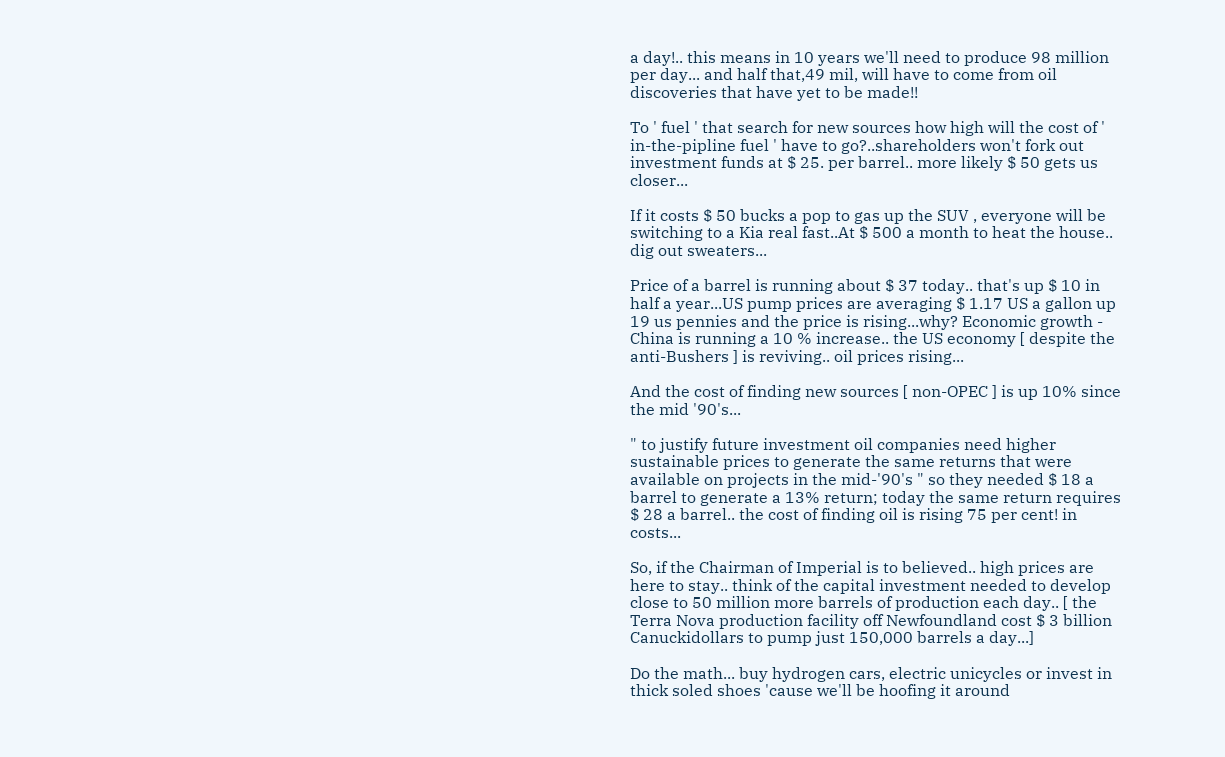a day!.. this means in 10 years we'll need to produce 98 million per day... and half that,49 mil, will have to come from oil discoveries that have yet to be made!!

To ' fuel ' that search for new sources how high will the cost of ' in-the-pipline fuel ' have to go?..shareholders won't fork out investment funds at $ 25. per barrel.. more likely $ 50 gets us closer...

If it costs $ 50 bucks a pop to gas up the SUV , everyone will be switching to a Kia real fast..At $ 500 a month to heat the house.. dig out sweaters...

Price of a barrel is running about $ 37 today.. that's up $ 10 in half a year...US pump prices are averaging $ 1.17 US a gallon up 19 us pennies and the price is rising...why? Economic growth - China is running a 10 % increase.. the US economy [ despite the anti-Bushers ] is reviving.. oil prices rising...

And the cost of finding new sources [ non-OPEC ] is up 10% since the mid '90's...

" to justify future investment oil companies need higher sustainable prices to generate the same returns that were available on projects in the mid-'90's " so they needed $ 18 a barrel to generate a 13% return; today the same return requires $ 28 a barrel.. the cost of finding oil is rising 75 per cent! in costs...

So, if the Chairman of Imperial is to believed.. high prices are here to stay.. think of the capital investment needed to develop close to 50 million more barrels of production each day.. [ the Terra Nova production facility off Newfoundland cost $ 3 billion Canuckidollars to pump just 150,000 barrels a day...]

Do the math... buy hydrogen cars, electric unicycles or invest in thick soled shoes 'cause we'll be hoofing it around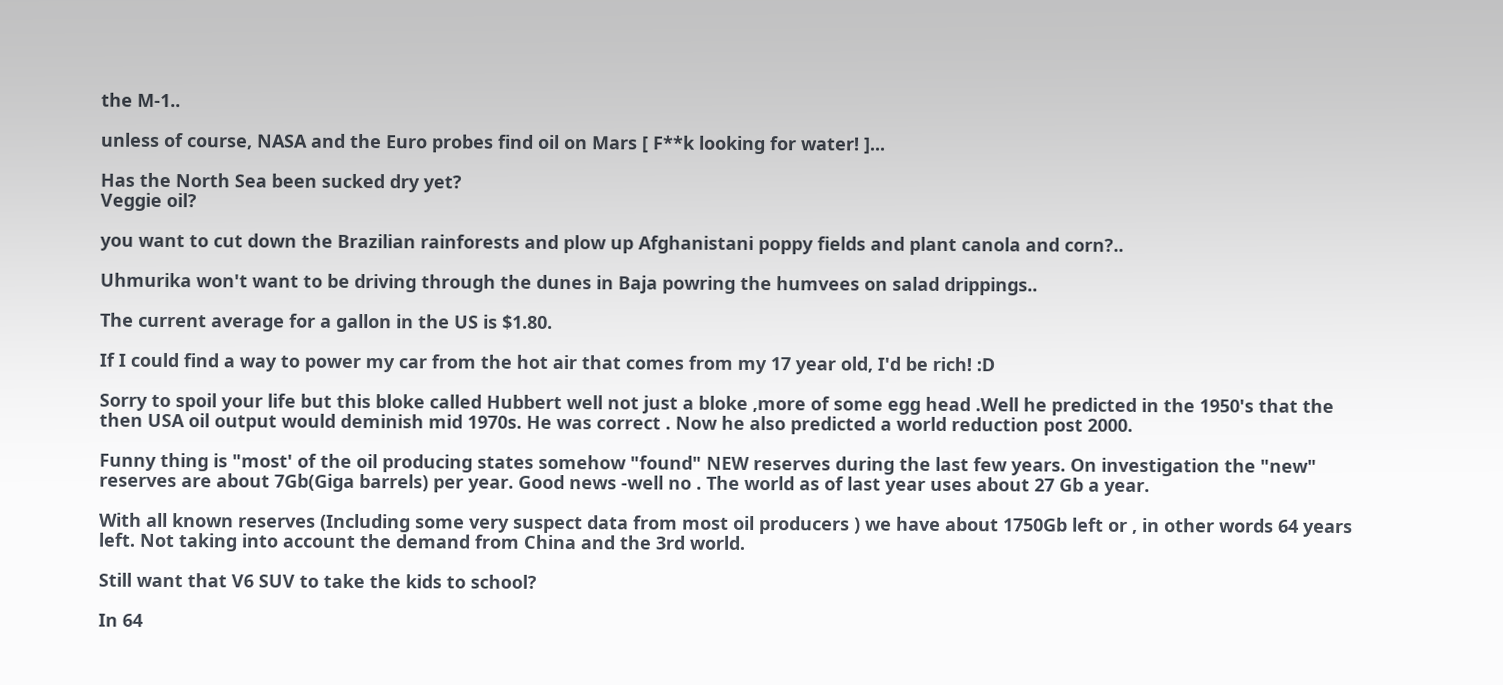the M-1..

unless of course, NASA and the Euro probes find oil on Mars [ F**k looking for water! ]...

Has the North Sea been sucked dry yet?
Veggie oil?

you want to cut down the Brazilian rainforests and plow up Afghanistani poppy fields and plant canola and corn?..

Uhmurika won't want to be driving through the dunes in Baja powring the humvees on salad drippings..

The current average for a gallon in the US is $1.80.

If I could find a way to power my car from the hot air that comes from my 17 year old, I'd be rich! :D

Sorry to spoil your life but this bloke called Hubbert well not just a bloke ,more of some egg head .Well he predicted in the 1950's that the then USA oil output would deminish mid 1970s. He was correct . Now he also predicted a world reduction post 2000.

Funny thing is "most' of the oil producing states somehow "found" NEW reserves during the last few years. On investigation the "new" reserves are about 7Gb(Giga barrels) per year. Good news -well no . The world as of last year uses about 27 Gb a year.

With all known reserves (Including some very suspect data from most oil producers ) we have about 1750Gb left or , in other words 64 years left. Not taking into account the demand from China and the 3rd world.

Still want that V6 SUV to take the kids to school?

In 64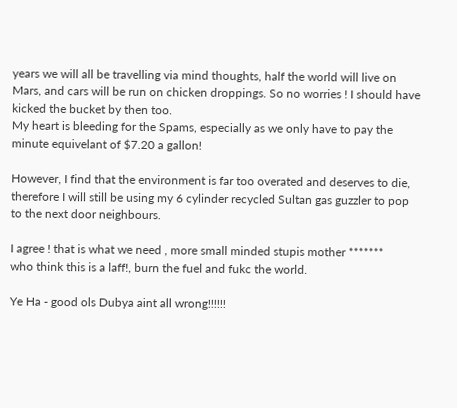years we will all be travelling via mind thoughts, half the world will live on Mars, and cars will be run on chicken droppings. So no worries ! I should have kicked the bucket by then too.
My heart is bleeding for the Spams, especially as we only have to pay the minute equivelant of $7.20 a gallon!

However, I find that the environment is far too overated and deserves to die, therefore I will still be using my 6 cylinder recycled Sultan gas guzzler to pop to the next door neighbours.

I agree ! that is what we need , more small minded stupis mother *******
who think this is a laff!, burn the fuel and fukc the world.

Ye Ha - good ols Dubya aint all wrong!!!!!!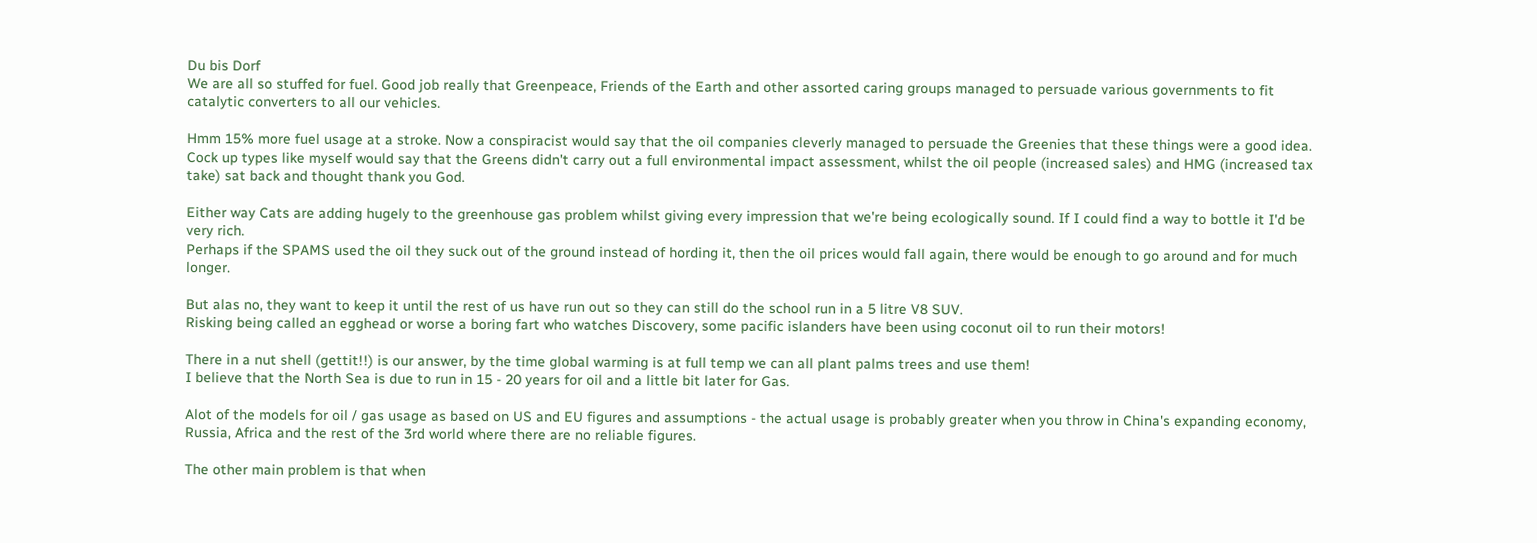Du bis Dorf
We are all so stuffed for fuel. Good job really that Greenpeace, Friends of the Earth and other assorted caring groups managed to persuade various governments to fit catalytic converters to all our vehicles.

Hmm 15% more fuel usage at a stroke. Now a conspiracist would say that the oil companies cleverly managed to persuade the Greenies that these things were a good idea. Cock up types like myself would say that the Greens didn't carry out a full environmental impact assessment, whilst the oil people (increased sales) and HMG (increased tax take) sat back and thought thank you God.

Either way Cats are adding hugely to the greenhouse gas problem whilst giving every impression that we're being ecologically sound. If I could find a way to bottle it I'd be very rich.
Perhaps if the SPAMS used the oil they suck out of the ground instead of hording it, then the oil prices would fall again, there would be enough to go around and for much longer.

But alas no, they want to keep it until the rest of us have run out so they can still do the school run in a 5 litre V8 SUV.
Risking being called an egghead or worse a boring fart who watches Discovery, some pacific islanders have been using coconut oil to run their motors!

There in a nut shell (gettit!!) is our answer, by the time global warming is at full temp we can all plant palms trees and use them!
I believe that the North Sea is due to run in 15 - 20 years for oil and a little bit later for Gas.

Alot of the models for oil / gas usage as based on US and EU figures and assumptions - the actual usage is probably greater when you throw in China's expanding economy, Russia, Africa and the rest of the 3rd world where there are no reliable figures.

The other main problem is that when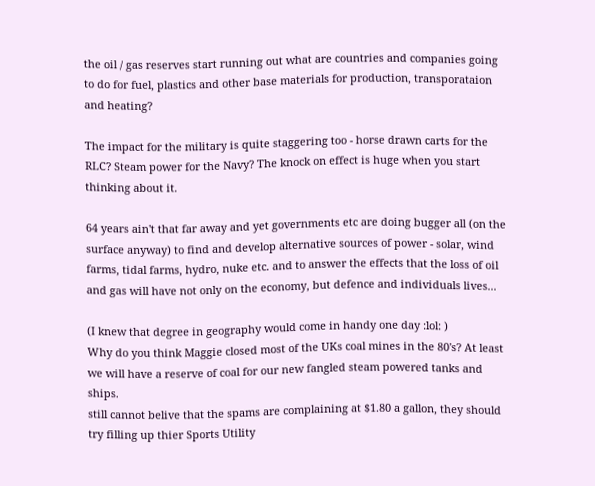the oil / gas reserves start running out what are countries and companies going to do for fuel, plastics and other base materials for production, transporataion and heating?

The impact for the military is quite staggering too - horse drawn carts for the RLC? Steam power for the Navy? The knock on effect is huge when you start thinking about it.

64 years ain't that far away and yet governments etc are doing bugger all (on the surface anyway) to find and develop alternative sources of power - solar, wind farms, tidal farms, hydro, nuke etc. and to answer the effects that the loss of oil and gas will have not only on the economy, but defence and individuals lives...

(I knew that degree in geography would come in handy one day :lol: )
Why do you think Maggie closed most of the UKs coal mines in the 80's? At least we will have a reserve of coal for our new fangled steam powered tanks and ships.
still cannot belive that the spams are complaining at $1.80 a gallon, they should try filling up thier Sports Utility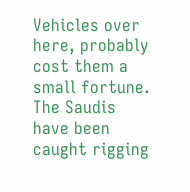Vehicles over here, probably cost them a small fortune.
The Saudis have been caught rigging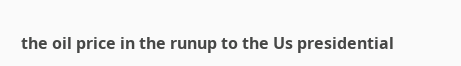the oil price in the runup to the Us presidential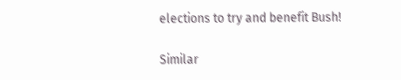elections to try and benefit Bush!

Similar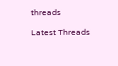threads

Latest Threads